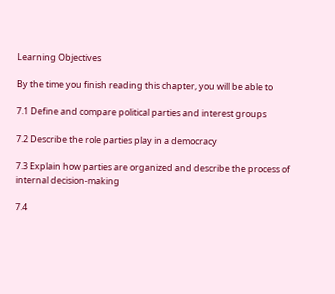Learning Objectives

By the time you finish reading this chapter, you will be able to

7.1 Define and compare political parties and interest groups

7.2 Describe the role parties play in a democracy

7.3 Explain how parties are organized and describe the process of internal decision-making

7.4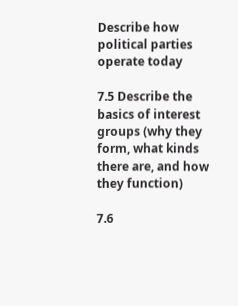Describe how political parties operate today

7.5 Describe the basics of interest groups (why they form, what kinds there are, and how they function)

7.6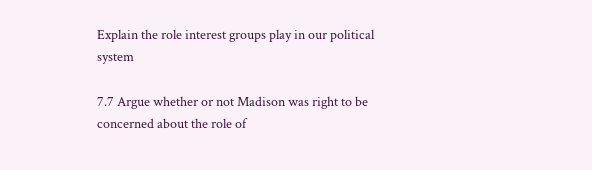Explain the role interest groups play in our political system

7.7 Argue whether or not Madison was right to be concerned about the role of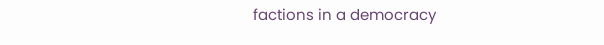factions in a democracy